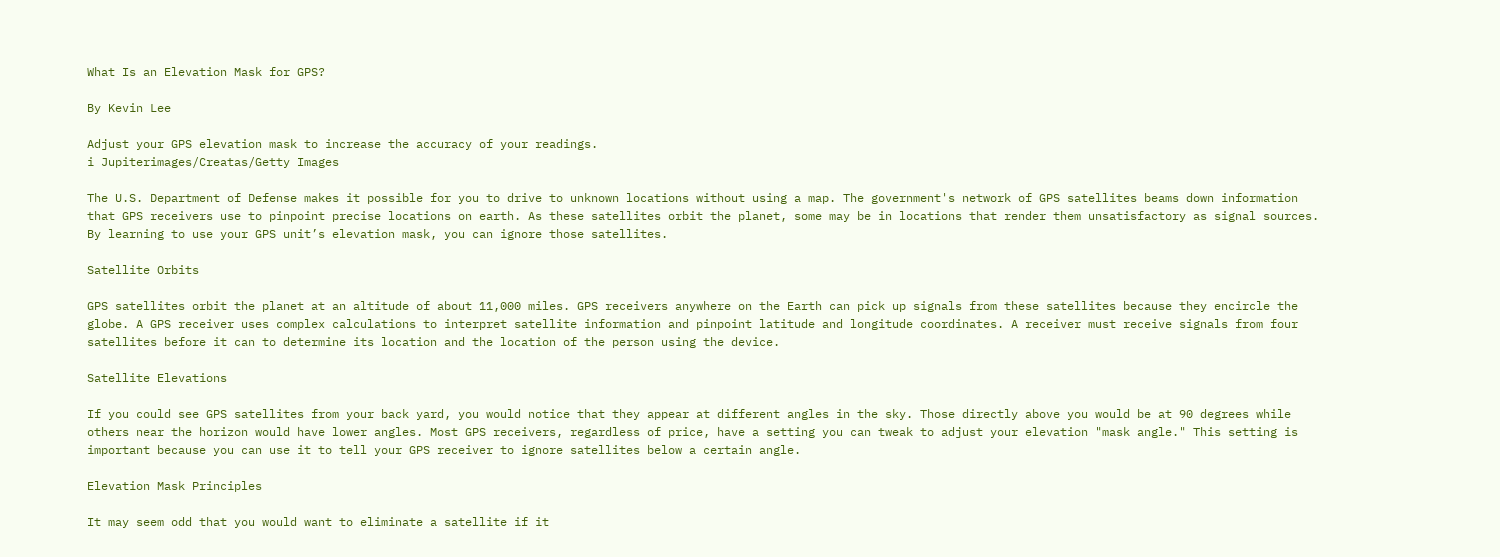What Is an Elevation Mask for GPS?

By Kevin Lee

Adjust your GPS elevation mask to increase the accuracy of your readings.
i Jupiterimages/Creatas/Getty Images

The U.S. Department of Defense makes it possible for you to drive to unknown locations without using a map. The government's network of GPS satellites beams down information that GPS receivers use to pinpoint precise locations on earth. As these satellites orbit the planet, some may be in locations that render them unsatisfactory as signal sources. By learning to use your GPS unit’s elevation mask, you can ignore those satellites.

Satellite Orbits

GPS satellites orbit the planet at an altitude of about 11,000 miles. GPS receivers anywhere on the Earth can pick up signals from these satellites because they encircle the globe. A GPS receiver uses complex calculations to interpret satellite information and pinpoint latitude and longitude coordinates. A receiver must receive signals from four satellites before it can to determine its location and the location of the person using the device.

Satellite Elevations

If you could see GPS satellites from your back yard, you would notice that they appear at different angles in the sky. Those directly above you would be at 90 degrees while others near the horizon would have lower angles. Most GPS receivers, regardless of price, have a setting you can tweak to adjust your elevation "mask angle." This setting is important because you can use it to tell your GPS receiver to ignore satellites below a certain angle.

Elevation Mask Principles

It may seem odd that you would want to eliminate a satellite if it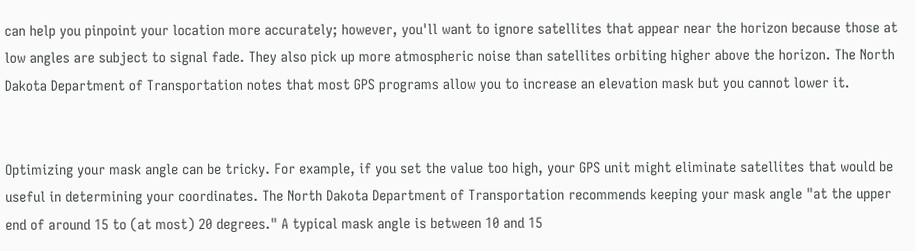can help you pinpoint your location more accurately; however, you'll want to ignore satellites that appear near the horizon because those at low angles are subject to signal fade. They also pick up more atmospheric noise than satellites orbiting higher above the horizon. The North Dakota Department of Transportation notes that most GPS programs allow you to increase an elevation mask but you cannot lower it.


Optimizing your mask angle can be tricky. For example, if you set the value too high, your GPS unit might eliminate satellites that would be useful in determining your coordinates. The North Dakota Department of Transportation recommends keeping your mask angle "at the upper end of around 15 to (at most) 20 degrees." A typical mask angle is between 10 and 15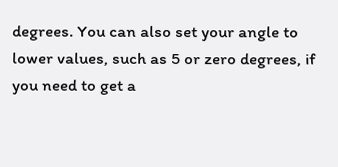degrees. You can also set your angle to lower values, such as 5 or zero degrees, if you need to get a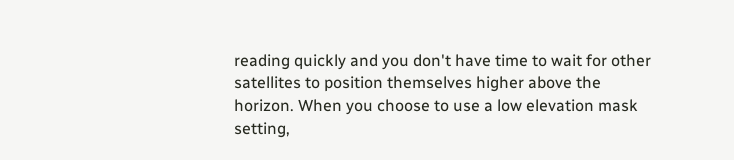reading quickly and you don't have time to wait for other satellites to position themselves higher above the horizon. When you choose to use a low elevation mask setting,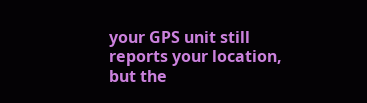your GPS unit still reports your location, but the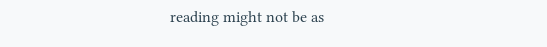reading might not be as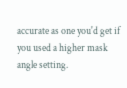accurate as one you'd get if you used a higher mask angle setting.